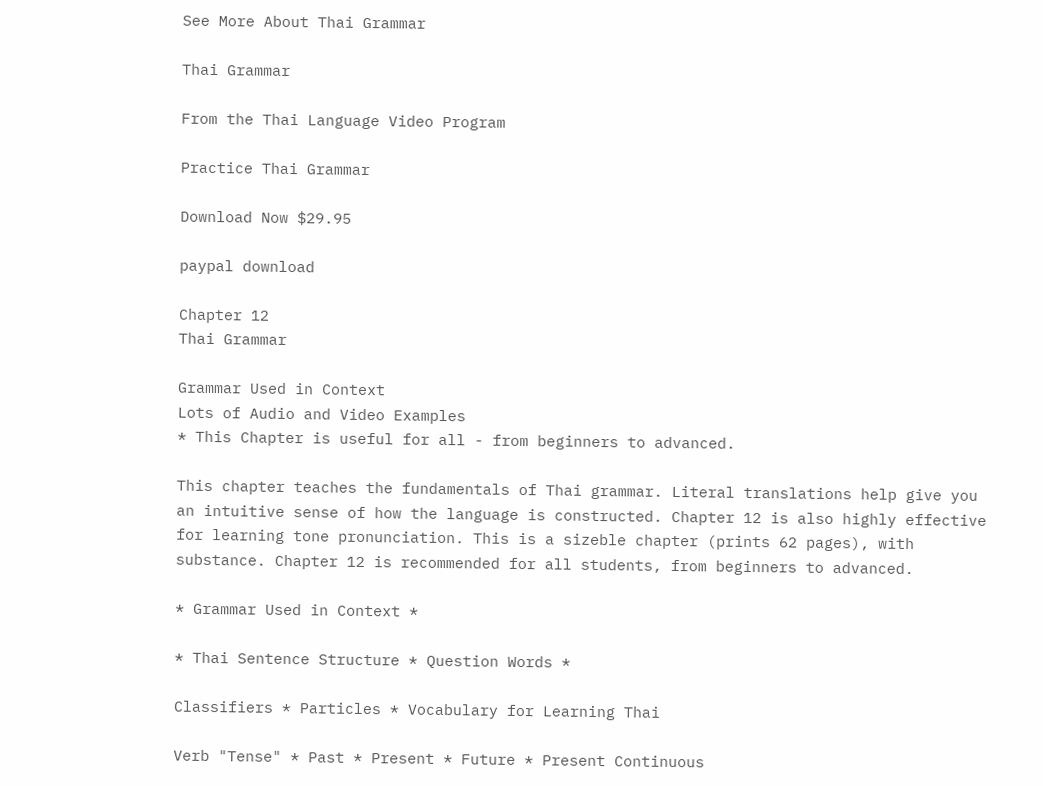See More About Thai Grammar

Thai Grammar

From the Thai Language Video Program

Practice Thai Grammar

Download Now $29.95

paypal download

Chapter 12
Thai Grammar

Grammar Used in Context
Lots of Audio and Video Examples
* This Chapter is useful for all - from beginners to advanced.

This chapter teaches the fundamentals of Thai grammar. Literal translations help give you an intuitive sense of how the language is constructed. Chapter 12 is also highly effective for learning tone pronunciation. This is a sizeble chapter (prints 62 pages), with substance. Chapter 12 is recommended for all students, from beginners to advanced.

* Grammar Used in Context *

* Thai Sentence Structure * Question Words *

Classifiers * Particles * Vocabulary for Learning Thai

Verb "Tense" * Past * Present * Future * Present Continuous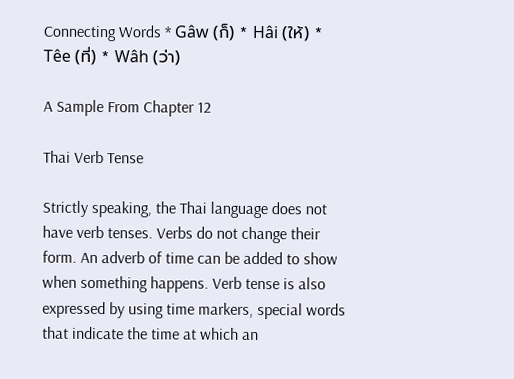Connecting Words * Gâw (ก็) * Hâi (ให้) * Têe (ที่) * Wâh (ว่า)

A Sample From Chapter 12

Thai Verb Tense

Strictly speaking, the Thai language does not have verb tenses. Verbs do not change their form. An adverb of time can be added to show when something happens. Verb tense is also expressed by using time markers, special words that indicate the time at which an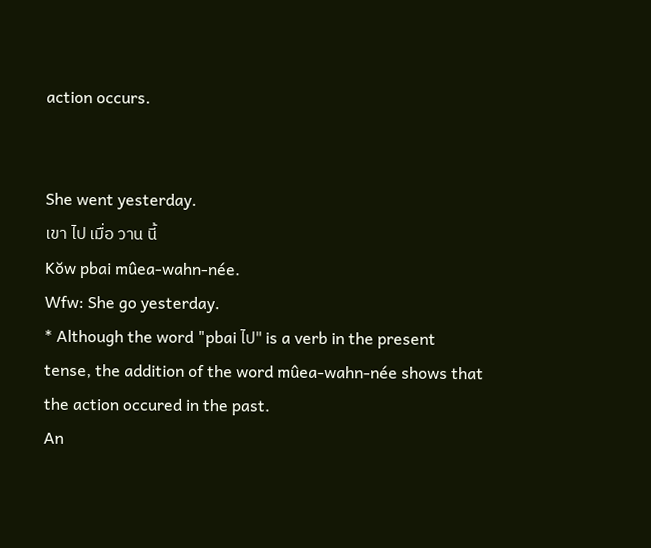action occurs.


She went yesterday.
เขา ไป เมื่อ วาน นี้
Kŏw pbai mûea-wahn-née.
Wfw: She go yesterday.
* Although the word "pbai ไป" is a verb in the present tense, the addition of the word mûea-wahn-née shows that the action occured in the past.
An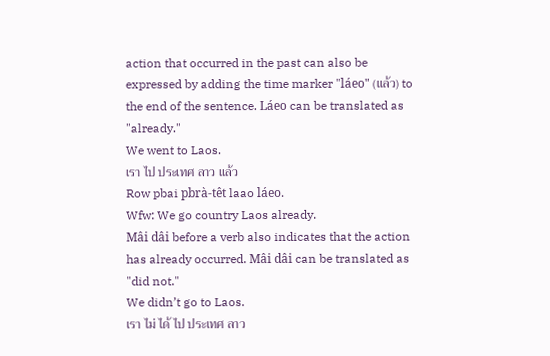action that occurred in the past can also be expressed by adding the time marker "láeo" (แล้ว) to the end of the sentence. Láeo can be translated as "already."
We went to Laos.
เรา ไป ประเทศ ลาว แล้ว
Row pbai pbrà-têt laao láeo.
Wfw: We go country Laos already.
Mâi dâi before a verb also indicates that the action has already occurred. Mâi dâi can be translated as "did not."
We didn’t go to Laos.
เรา ไม่ ได้ ไป ประเทศ ลาว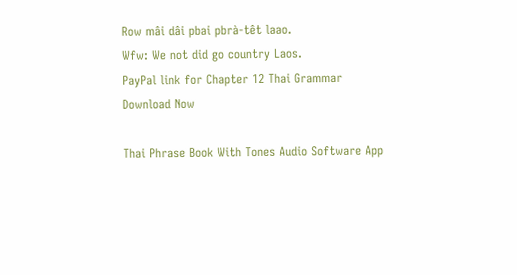Row mâi dâi pbai pbrà-têt laao.
Wfw: We not did go country Laos.
PayPal link for Chapter 12 Thai Grammar
Download Now

Thai Phrase Book With Tones Audio Software App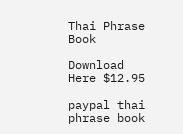Thai Phrase Book

Download Here $12.95

paypal thai phrase book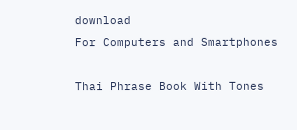download
For Computers and Smartphones

Thai Phrase Book With Tones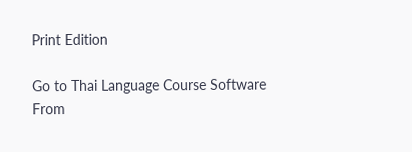Print Edition

Go to Thai Language Course Software
From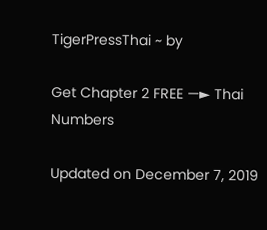TigerPressThai ~ by

Get Chapter 2 FREE —► Thai Numbers

Updated on December 7, 2019